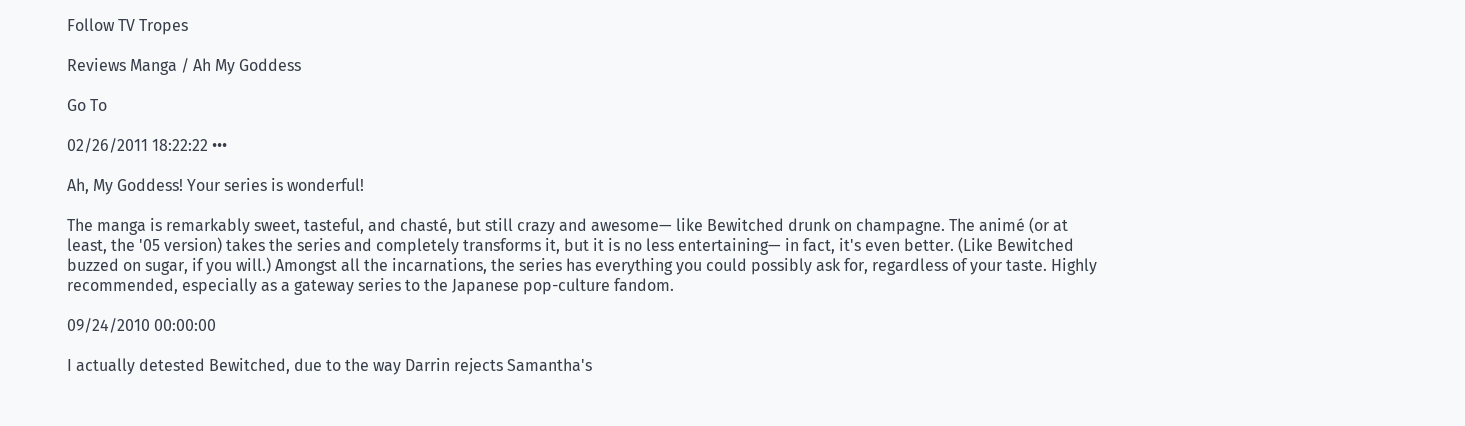Follow TV Tropes

Reviews Manga / Ah My Goddess

Go To

02/26/2011 18:22:22 •••

Ah, My Goddess! Your series is wonderful!

The manga is remarkably sweet, tasteful, and chasté, but still crazy and awesome— like Bewitched drunk on champagne. The animé (or at least, the '05 version) takes the series and completely transforms it, but it is no less entertaining— in fact, it's even better. (Like Bewitched buzzed on sugar, if you will.) Amongst all the incarnations, the series has everything you could possibly ask for, regardless of your taste. Highly recommended, especially as a gateway series to the Japanese pop-culture fandom.

09/24/2010 00:00:00

I actually detested Bewitched, due to the way Darrin rejects Samantha's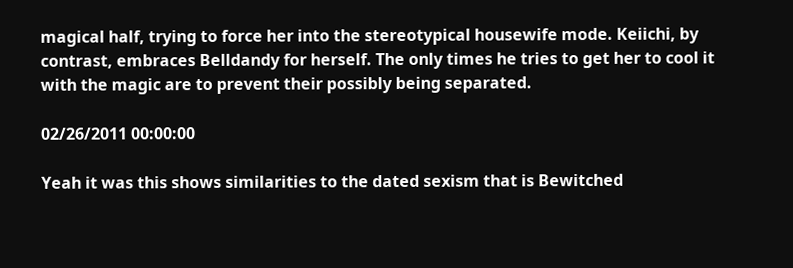magical half, trying to force her into the stereotypical housewife mode. Keiichi, by contrast, embraces Belldandy for herself. The only times he tries to get her to cool it with the magic are to prevent their possibly being separated.

02/26/2011 00:00:00

Yeah it was this shows similarities to the dated sexism that is Bewitched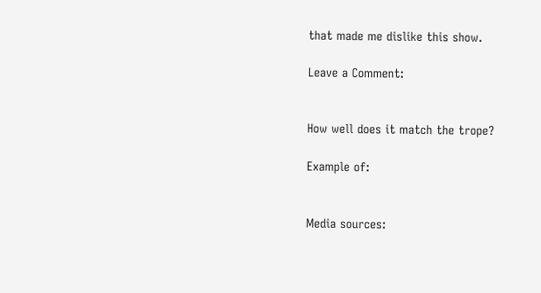that made me dislike this show.

Leave a Comment:


How well does it match the trope?

Example of:


Media sources: